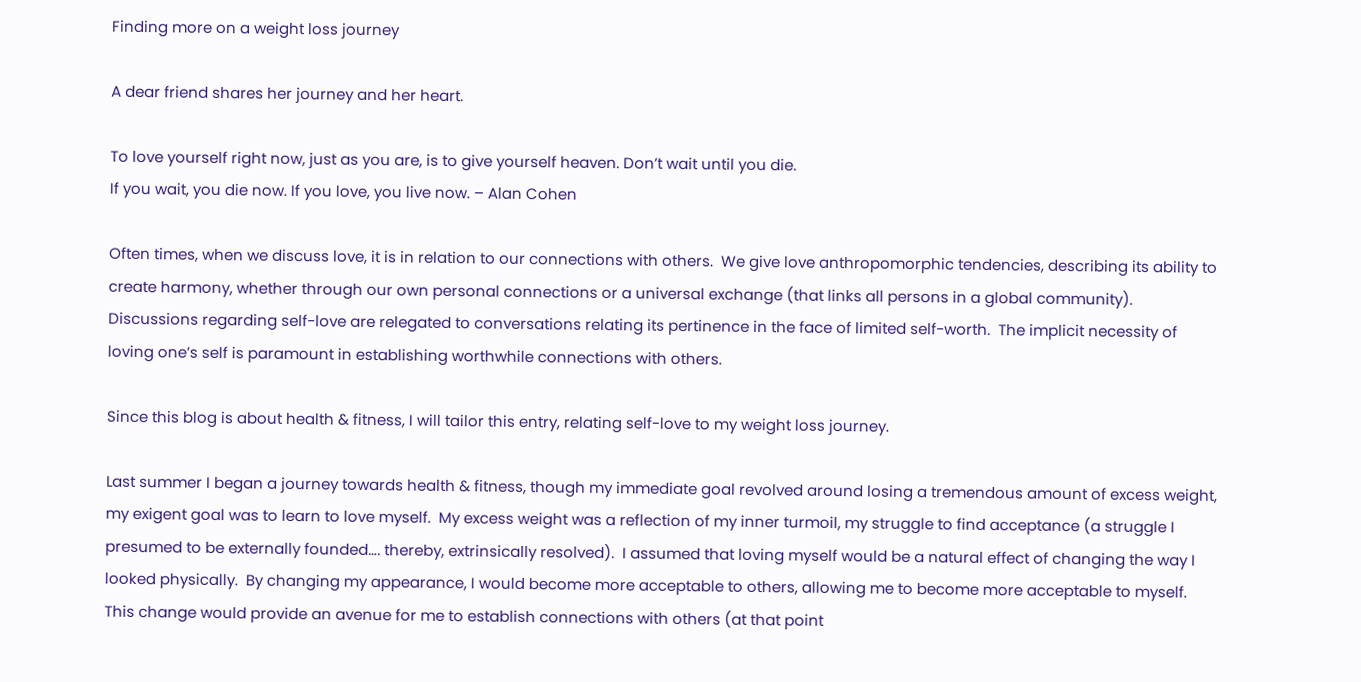Finding more on a weight loss journey

A dear friend shares her journey and her heart.

To love yourself right now, just as you are, is to give yourself heaven. Don’t wait until you die.
If you wait, you die now. If you love, you live now. – Alan Cohen

Often times, when we discuss love, it is in relation to our connections with others.  We give love anthropomorphic tendencies, describing its ability to create harmony, whether through our own personal connections or a universal exchange (that links all persons in a global community).  Discussions regarding self-love are relegated to conversations relating its pertinence in the face of limited self-worth.  The implicit necessity of loving one’s self is paramount in establishing worthwhile connections with others.

Since this blog is about health & fitness, I will tailor this entry, relating self-love to my weight loss journey.

Last summer I began a journey towards health & fitness, though my immediate goal revolved around losing a tremendous amount of excess weight, my exigent goal was to learn to love myself.  My excess weight was a reflection of my inner turmoil, my struggle to find acceptance (a struggle I presumed to be externally founded…. thereby, extrinsically resolved).  I assumed that loving myself would be a natural effect of changing the way I looked physically.  By changing my appearance, I would become more acceptable to others, allowing me to become more acceptable to myself.  This change would provide an avenue for me to establish connections with others (at that point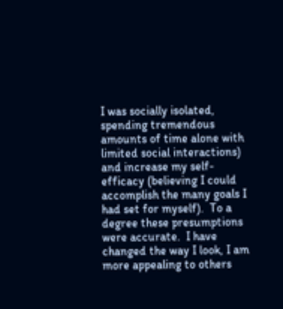I was socially isolated, spending tremendous amounts of time alone with limited social interactions) and increase my self-efficacy (believing I could accomplish the many goals I had set for myself).  To a degree these presumptions were accurate.  I have changed the way I look, I am more appealing to others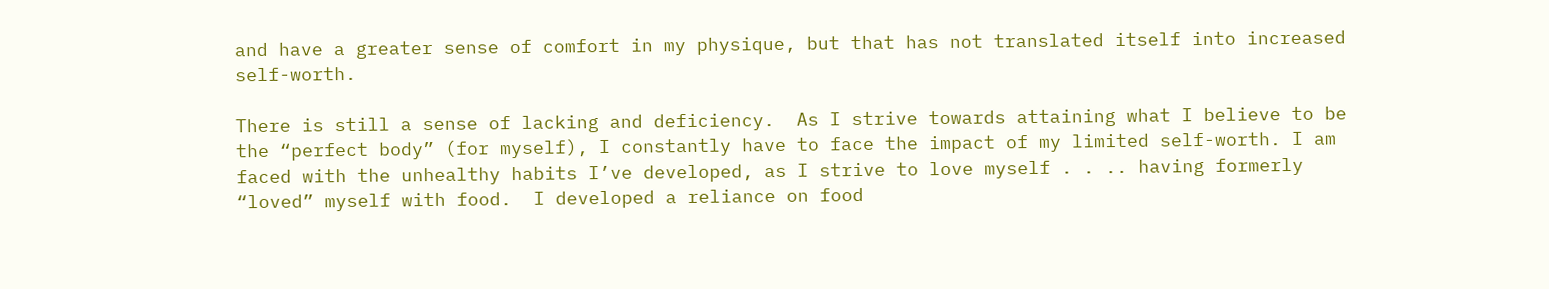and have a greater sense of comfort in my physique, but that has not translated itself into increased self-worth.

There is still a sense of lacking and deficiency.  As I strive towards attaining what I believe to be the “perfect body” (for myself), I constantly have to face the impact of my limited self-worth. I am faced with the unhealthy habits I’ve developed, as I strive to love myself . . .. having formerly “loved” myself with food.  I developed a reliance on food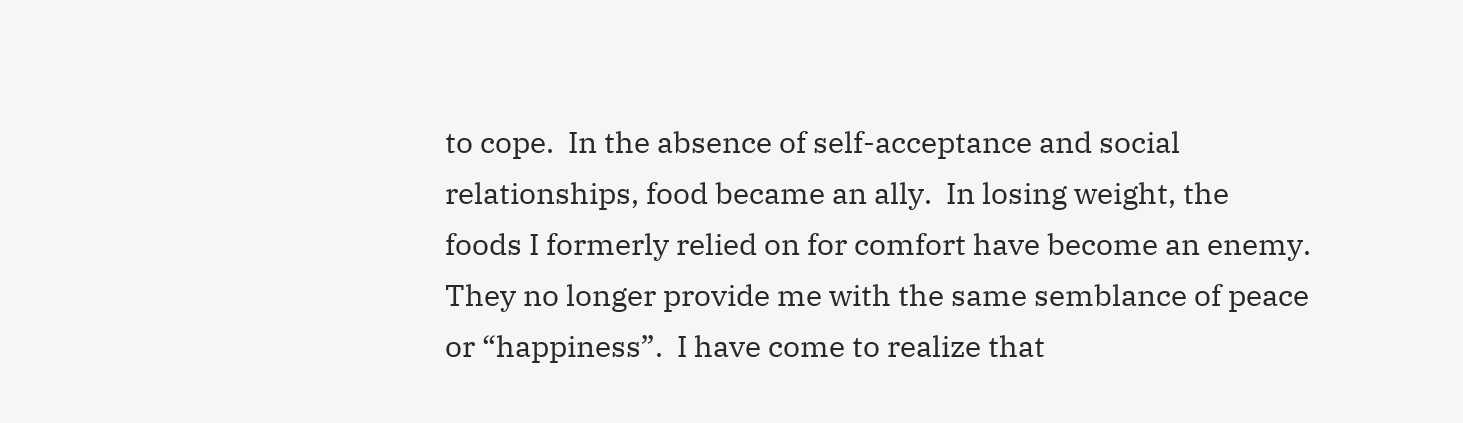to cope.  In the absence of self-acceptance and social relationships, food became an ally.  In losing weight, the foods I formerly relied on for comfort have become an enemy.  They no longer provide me with the same semblance of peace or “happiness”.  I have come to realize that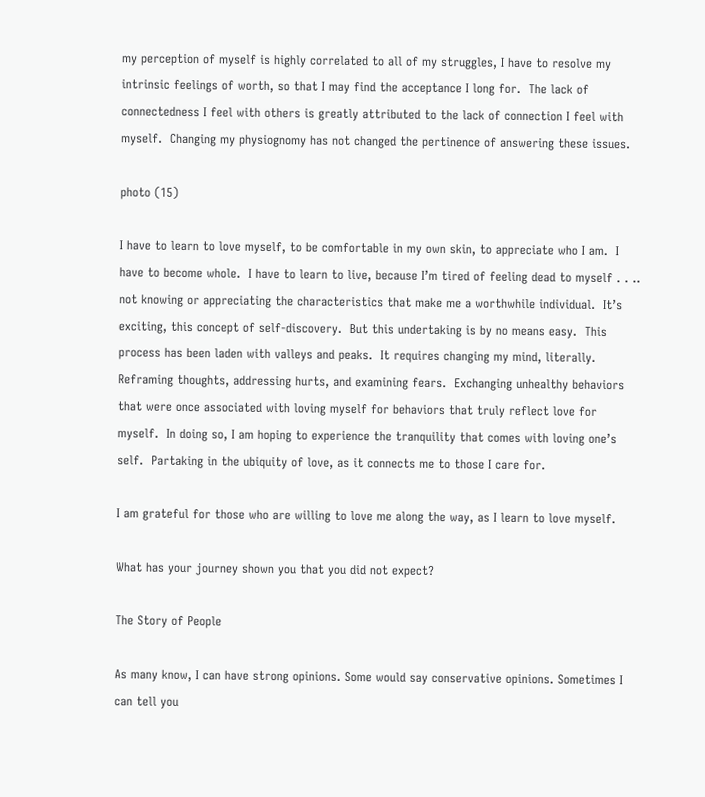my perception of myself is highly correlated to all of my struggles, I have to resolve my intrinsic feelings of worth, so that I may find the acceptance I long for.  The lack of connectedness I feel with others is greatly attributed to the lack of connection I feel with myself.  Changing my physiognomy has not changed the pertinence of answering these issues.

photo (15)

I have to learn to love myself, to be comfortable in my own skin, to appreciate who I am.  I have to become whole.  I have to learn to live, because I’m tired of feeling dead to myself . . .. not knowing or appreciating the characteristics that make me a worthwhile individual.  It’s exciting, this concept of self-discovery.  But this undertaking is by no means easy.  This process has been laden with valleys and peaks.  It requires changing my mind, literally.  Reframing thoughts, addressing hurts, and examining fears.  Exchanging unhealthy behaviors that were once associated with loving myself for behaviors that truly reflect love for myself.  In doing so, I am hoping to experience the tranquility that comes with loving one’s self.  Partaking in the ubiquity of love, as it connects me to those I care for.

I am grateful for those who are willing to love me along the way, as I learn to love myself.

What has your journey shown you that you did not expect?

The Story of People

As many know, I can have strong opinions. Some would say conservative opinions. Sometimes I can tell you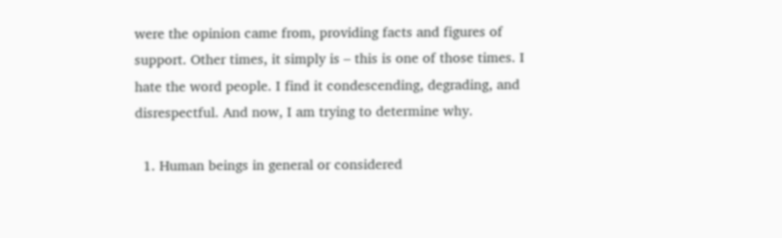were the opinion came from, providing facts and figures of support. Other times, it simply is – this is one of those times. I hate the word people. I find it condescending, degrading, and disrespectful. And now, I am trying to determine why.

  1. Human beings in general or considered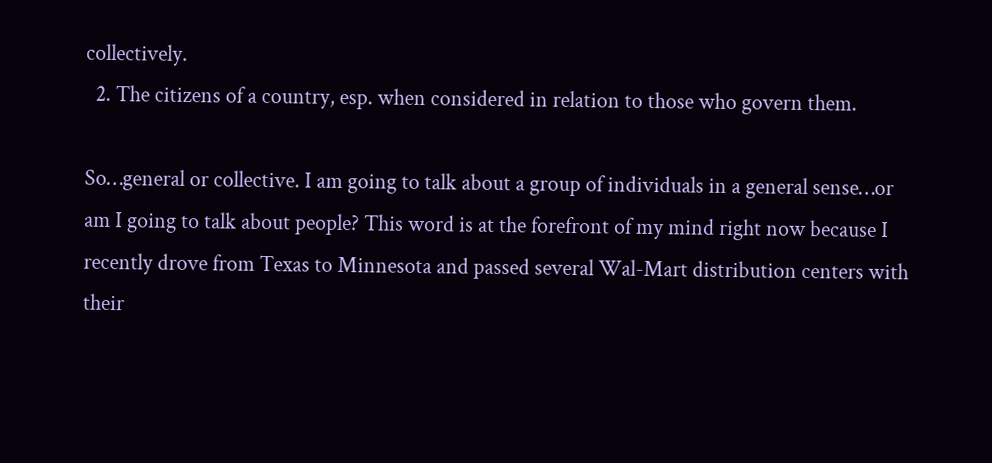collectively.
  2. The citizens of a country, esp. when considered in relation to those who govern them.

So…general or collective. I am going to talk about a group of individuals in a general sense…or am I going to talk about people? This word is at the forefront of my mind right now because I recently drove from Texas to Minnesota and passed several Wal-Mart distribution centers with their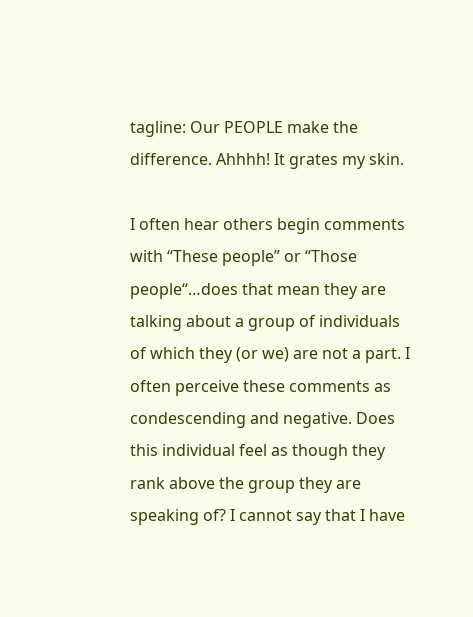tagline: Our PEOPLE make the difference. Ahhhh! It grates my skin.

I often hear others begin comments with “These people” or “Those people“…does that mean they are talking about a group of individuals of which they (or we) are not a part. I often perceive these comments as condescending and negative. Does this individual feel as though they rank above the group they are speaking of? I cannot say that I have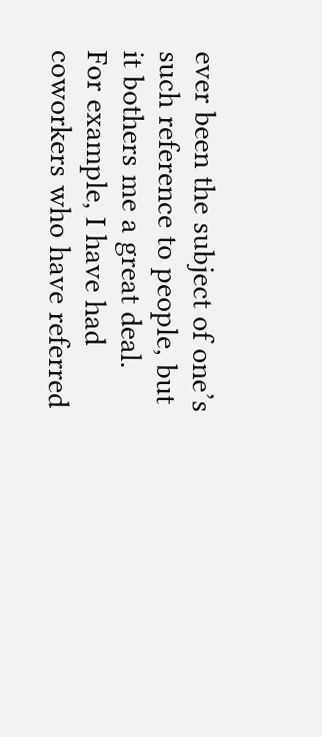ever been the subject of one’s such reference to people, but it bothers me a great deal. For example, I have had coworkers who have referred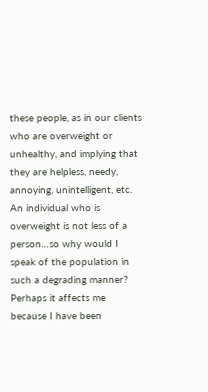these people, as in our clients who are overweight or unhealthy, and implying that they are helpless, needy, annoying, unintelligent, etc. An individual who is overweight is not less of a person…so why would I speak of the population in such a degrading manner? Perhaps it affects me because I have been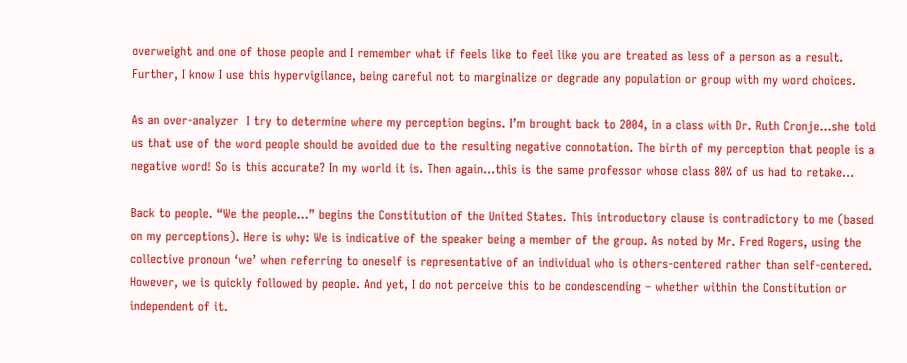overweight and one of those people and I remember what if feels like to feel like you are treated as less of a person as a result. Further, I know I use this hypervigilance, being careful not to marginalize or degrade any population or group with my word choices.

As an over-analyzer  I try to determine where my perception begins. I’m brought back to 2004, in a class with Dr. Ruth Cronje…she told us that use of the word people should be avoided due to the resulting negative connotation. The birth of my perception that people is a negative word! So is this accurate? In my world it is. Then again…this is the same professor whose class 80% of us had to retake…

Back to people. “We the people…” begins the Constitution of the United States. This introductory clause is contradictory to me (based on my perceptions). Here is why: We is indicative of the speaker being a member of the group. As noted by Mr. Fred Rogers, using the collective pronoun ‘we’ when referring to oneself is representative of an individual who is others-centered rather than self-centered. However, we is quickly followed by people. And yet, I do not perceive this to be condescending – whether within the Constitution or independent of it.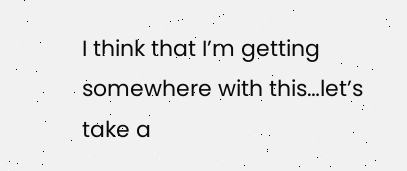I think that I’m getting somewhere with this…let’s take a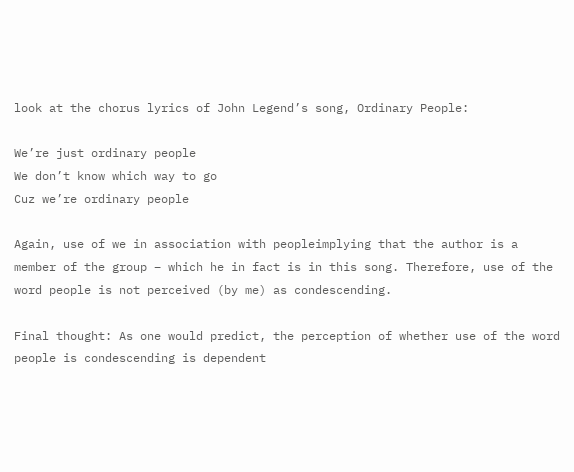look at the chorus lyrics of John Legend’s song, Ordinary People:

We’re just ordinary people
We don’t know which way to go
Cuz we’re ordinary people

Again, use of we in association with peopleimplying that the author is a member of the group – which he in fact is in this song. Therefore, use of the word people is not perceived (by me) as condescending.

Final thought: As one would predict, the perception of whether use of the word people is condescending is dependent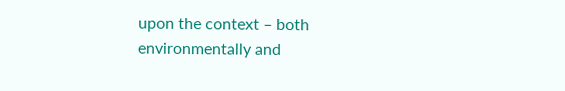upon the context – both environmentally and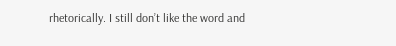rhetorically. I still don’t like the word and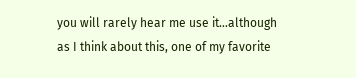you will rarely hear me use it…although as I think about this, one of my favorite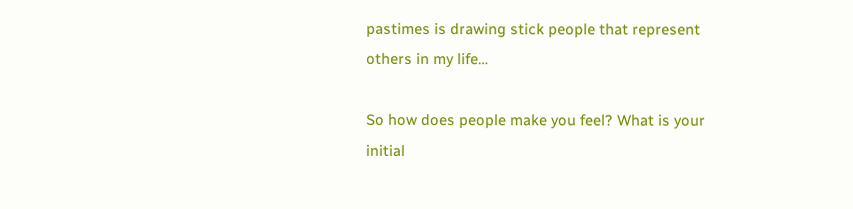pastimes is drawing stick people that represent others in my life…

So how does people make you feel? What is your initial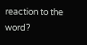reaction to the word?